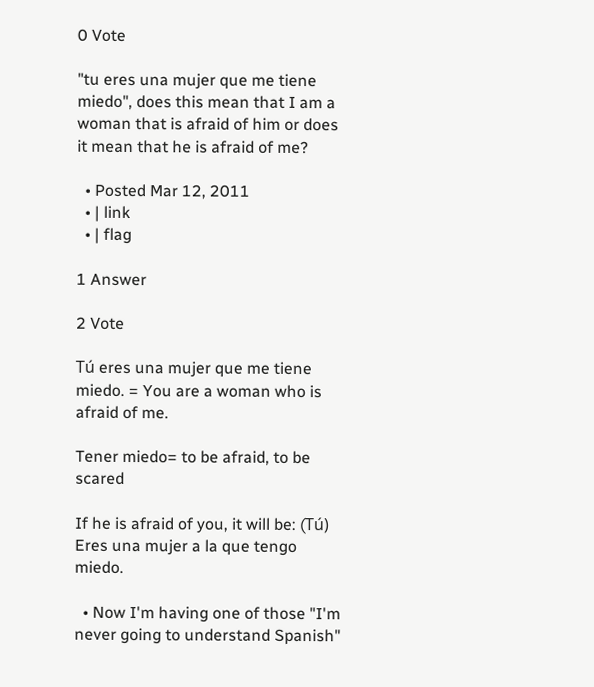0 Vote

"tu eres una mujer que me tiene miedo", does this mean that I am a woman that is afraid of him or does it mean that he is afraid of me?

  • Posted Mar 12, 2011
  • | link
  • | flag

1 Answer

2 Vote

Tú eres una mujer que me tiene miedo. = You are a woman who is afraid of me.

Tener miedo= to be afraid, to be scared

If he is afraid of you, it will be: (Tú) Eres una mujer a la que tengo miedo.

  • Now I'm having one of those "I'm never going to understand Spanish"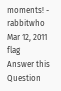moments! - rabbitwho Mar 12, 2011 flag
Answer this Question